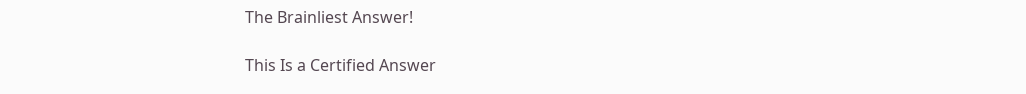The Brainliest Answer!

This Is a Certified Answer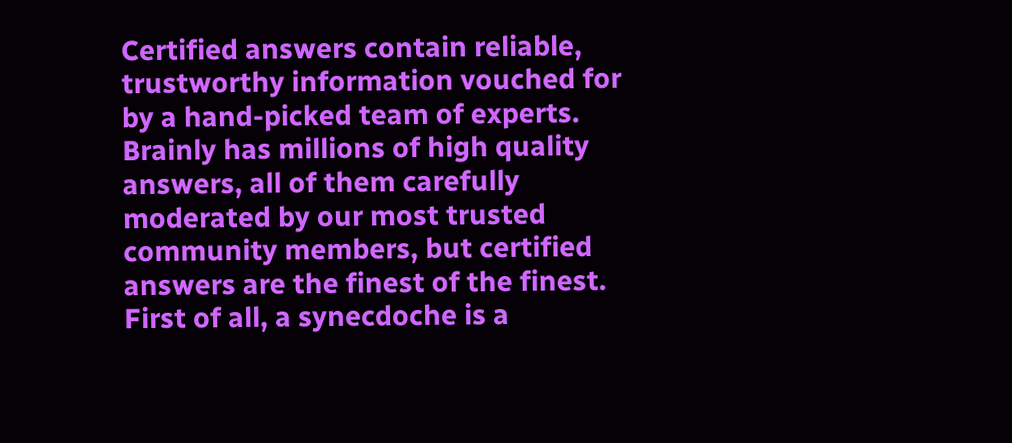Certified answers contain reliable, trustworthy information vouched for by a hand-picked team of experts. Brainly has millions of high quality answers, all of them carefully moderated by our most trusted community members, but certified answers are the finest of the finest.
First of all, a synecdoche is a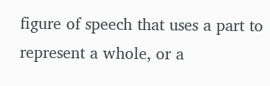figure of speech that uses a part to represent a whole, or a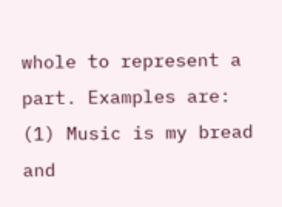whole to represent a part. Examples are:
(1) Music is my bread and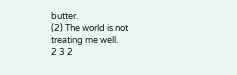butter.
(2) The world is not treating me well.
2 3 2